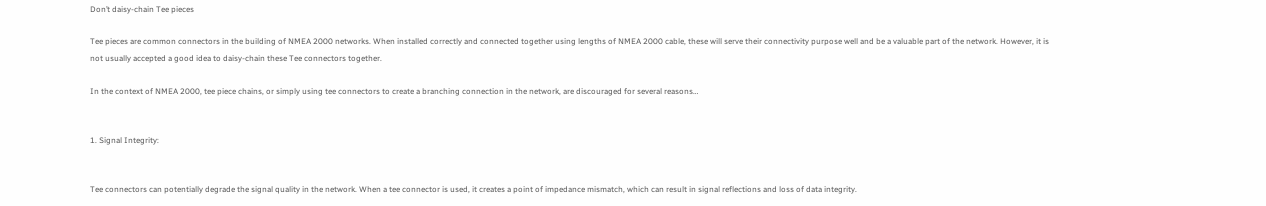Don’t daisy-chain Tee pieces

Tee pieces are common connectors in the building of NMEA 2000 networks. When installed correctly and connected together using lengths of NMEA 2000 cable, these will serve their connectivity purpose well and be a valuable part of the network. However, it is not usually accepted a good idea to daisy-chain these Tee connectors together.

In the context of NMEA 2000, tee piece chains, or simply using tee connectors to create a branching connection in the network, are discouraged for several reasons…


1. Signal Integrity:


Tee connectors can potentially degrade the signal quality in the network. When a tee connector is used, it creates a point of impedance mismatch, which can result in signal reflections and loss of data integrity.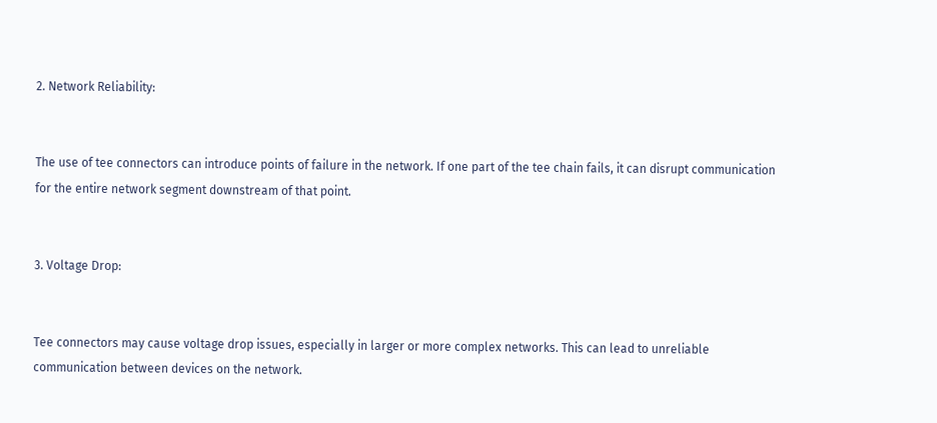2. Network Reliability:


The use of tee connectors can introduce points of failure in the network. If one part of the tee chain fails, it can disrupt communication for the entire network segment downstream of that point.


3. Voltage Drop:


Tee connectors may cause voltage drop issues, especially in larger or more complex networks. This can lead to unreliable communication between devices on the network.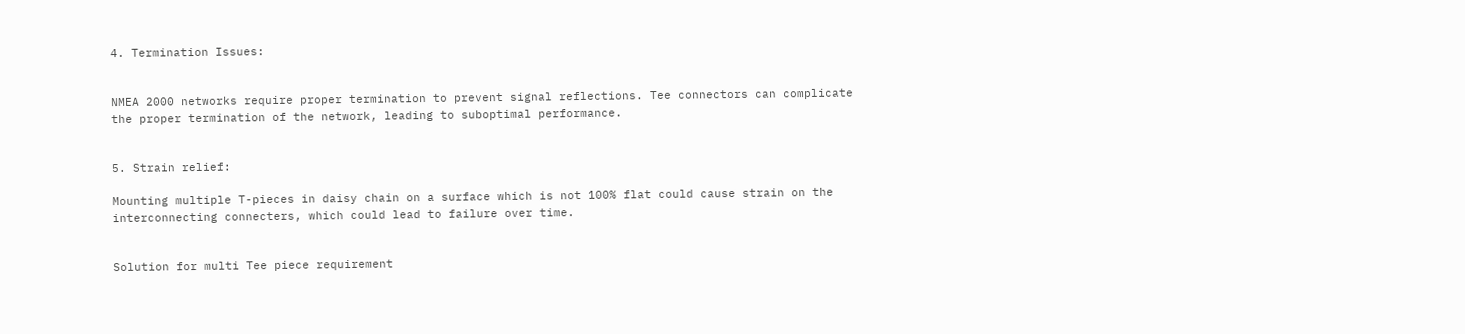4. Termination Issues:


NMEA 2000 networks require proper termination to prevent signal reflections. Tee connectors can complicate the proper termination of the network, leading to suboptimal performance.


5. Strain relief:

Mounting multiple T-pieces in daisy chain on a surface which is not 100% flat could cause strain on the interconnecting connecters, which could lead to failure over time.


Solution for multi Tee piece requirement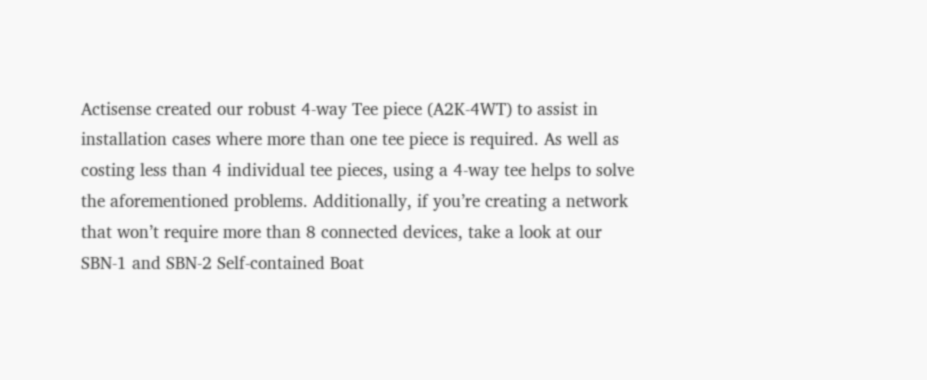Actisense created our robust 4-way Tee piece (A2K-4WT) to assist in installation cases where more than one tee piece is required. As well as costing less than 4 individual tee pieces, using a 4-way tee helps to solve the aforementioned problems. Additionally, if you’re creating a network that won’t require more than 8 connected devices, take a look at our SBN-1 and SBN-2 Self-contained Boat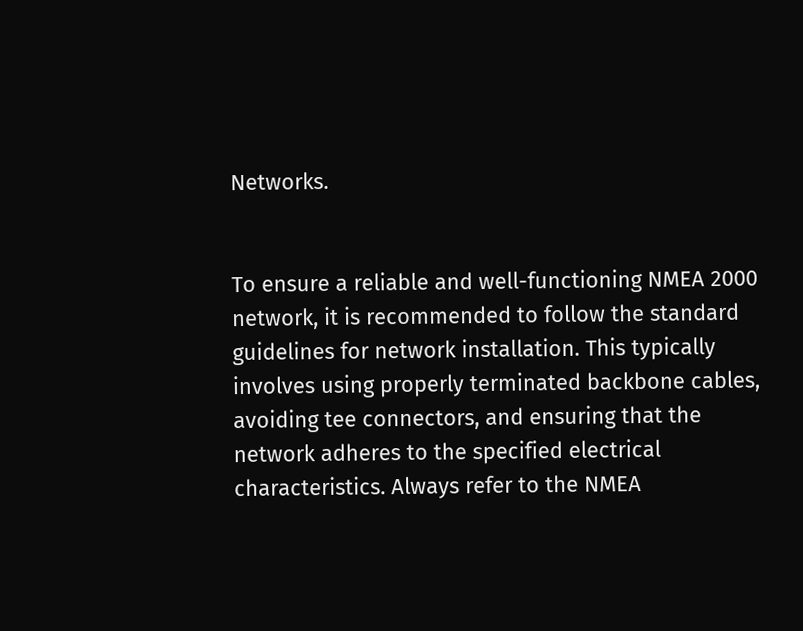Networks.


To ensure a reliable and well-functioning NMEA 2000 network, it is recommended to follow the standard guidelines for network installation. This typically involves using properly terminated backbone cables, avoiding tee connectors, and ensuring that the network adheres to the specified electrical characteristics. Always refer to the NMEA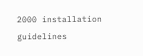2000 installation guidelines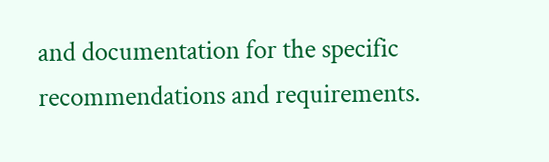and documentation for the specific recommendations and requirements.